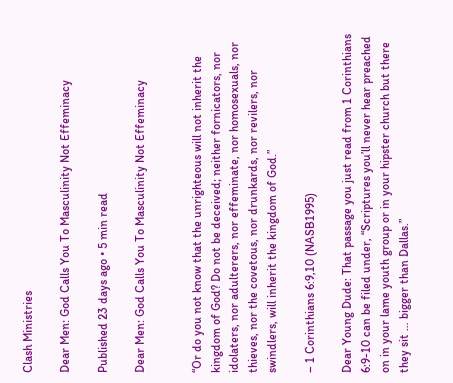Clash Ministries

Dear Men: God Calls You To Masculinity Not Effeminacy

Published 23 days ago • 5 min read

Dear Men: God Calls You To Masculinity Not Effeminacy


“Or do you not know that the unrighteous will not inherit the kingdom of God? Do not be deceived; neither fornicators, nor idolaters, nor adulterers, nor effeminate, nor homosexuals, nor thieves, nor the covetous, nor drunkards, nor revilers, nor swindlers, will inherit the kingdom of God.”

– 1 Corinthians 6:9,10 (NASB1995)

Dear Young Dude: That passage you just read from 1 Corinthians 6:9-10 can be filed under, “Scriptures you’ll never hear preached on in your lame youth group or in your hipster church but there they sit … bigger than Dallas.”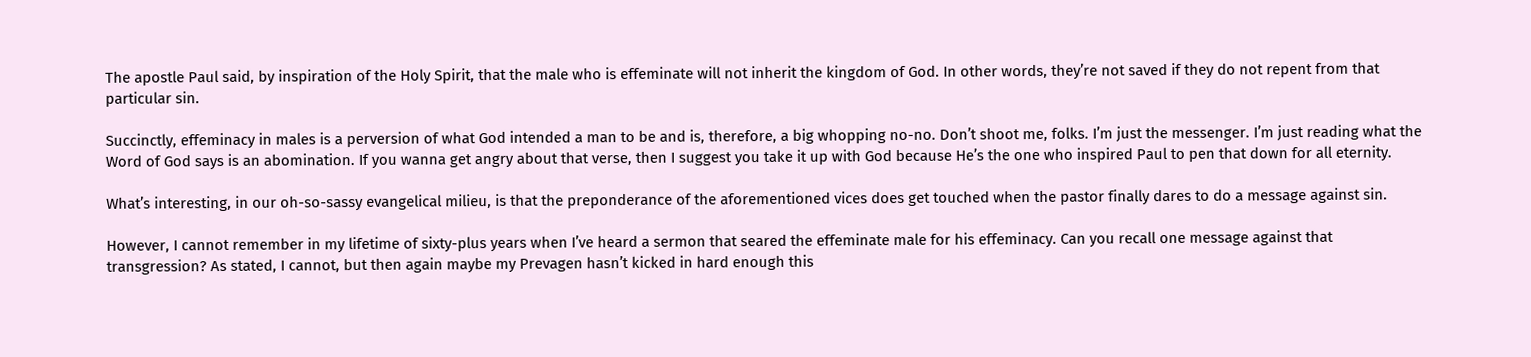The apostle Paul said, by inspiration of the Holy Spirit, that the male who is effeminate will not inherit the kingdom of God. In other words, they’re not saved if they do not repent from that particular sin.

Succinctly, effeminacy in males is a perversion of what God intended a man to be and is, therefore, a big whopping no-no. Don’t shoot me, folks. I’m just the messenger. I’m just reading what the Word of God says is an abomination. If you wanna get angry about that verse, then I suggest you take it up with God because He’s the one who inspired Paul to pen that down for all eternity.

What’s interesting, in our oh-so-sassy evangelical milieu, is that the preponderance of the aforementioned vices does get touched when the pastor finally dares to do a message against sin.

However, I cannot remember in my lifetime of sixty-plus years when I’ve heard a sermon that seared the effeminate male for his effeminacy. Can you recall one message against that transgression? As stated, I cannot, but then again maybe my Prevagen hasn’t kicked in hard enough this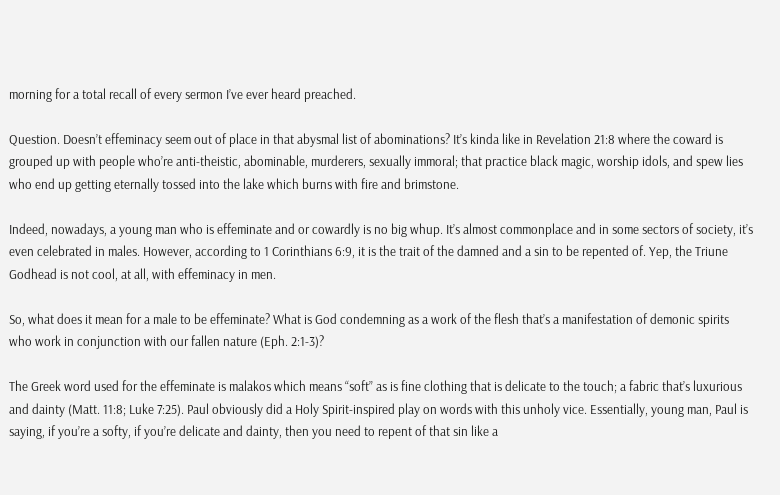morning for a total recall of every sermon I’ve ever heard preached.

Question. Doesn’t effeminacy seem out of place in that abysmal list of abominations? It’s kinda like in Revelation 21:8 where the coward is grouped up with people who’re anti-theistic, abominable, murderers, sexually immoral; that practice black magic, worship idols, and spew lies who end up getting eternally tossed into the lake which burns with fire and brimstone.

Indeed, nowadays, a young man who is effeminate and or cowardly is no big whup. It’s almost commonplace and in some sectors of society, it’s even celebrated in males. However, according to 1 Corinthians 6:9, it is the trait of the damned and a sin to be repented of. Yep, the Triune Godhead is not cool, at all, with effeminacy in men.

So, what does it mean for a male to be effeminate? What is God condemning as a work of the flesh that’s a manifestation of demonic spirits who work in conjunction with our fallen nature (Eph. 2:1-3)?

The Greek word used for the effeminate is malakos which means “soft” as is fine clothing that is delicate to the touch; a fabric that’s luxurious and dainty (Matt. 11:8; Luke 7:25). Paul obviously did a Holy Spirit-inspired play on words with this unholy vice. Essentially, young man, Paul is saying, if you’re a softy, if you’re delicate and dainty, then you need to repent of that sin like a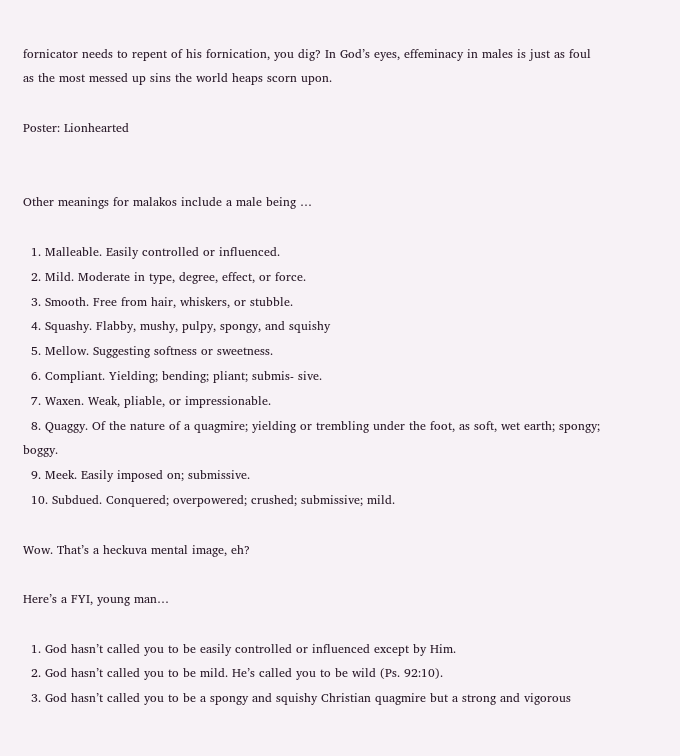fornicator needs to repent of his fornication, you dig? In God’s eyes, effeminacy in males is just as foul as the most messed up sins the world heaps scorn upon.

Poster: Lionhearted


Other meanings for malakos include a male being …

  1. Malleable. Easily controlled or influenced.
  2. Mild. Moderate in type, degree, effect, or force.
  3. Smooth. Free from hair, whiskers, or stubble.
  4. Squashy. Flabby, mushy, pulpy, spongy, and squishy
  5. Mellow. Suggesting softness or sweetness.
  6. Compliant. Yielding; bending; pliant; submis- sive.
  7. Waxen. Weak, pliable, or impressionable.
  8. Quaggy. Of the nature of a quagmire; yielding or trembling under the foot, as soft, wet earth; spongy; boggy.
  9. Meek. Easily imposed on; submissive.
  10. Subdued. Conquered; overpowered; crushed; submissive; mild.

Wow. That’s a heckuva mental image, eh?

Here’s a FYI, young man…

  1. God hasn’t called you to be easily controlled or influenced except by Him.
  2. God hasn’t called you to be mild. He’s called you to be wild (Ps. 92:10).
  3. God hasn’t called you to be a spongy and squishy Christian quagmire but a strong and vigorous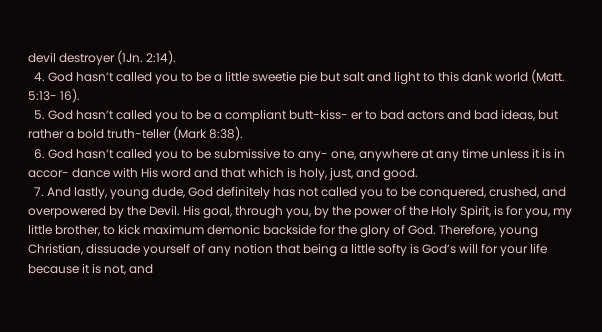devil destroyer (1Jn. 2:14).
  4. God hasn’t called you to be a little sweetie pie but salt and light to this dank world (Matt. 5:13- 16).
  5. God hasn’t called you to be a compliant butt-kiss- er to bad actors and bad ideas, but rather a bold truth-teller (Mark 8:38).
  6. God hasn’t called you to be submissive to any- one, anywhere at any time unless it is in accor- dance with His word and that which is holy, just, and good.
  7. And lastly, young dude, God definitely has not called you to be conquered, crushed, and overpowered by the Devil. His goal, through you, by the power of the Holy Spirit, is for you, my little brother, to kick maximum demonic backside for the glory of God. Therefore, young Christian, dissuade yourself of any notion that being a little softy is God’s will for your life because it is not, and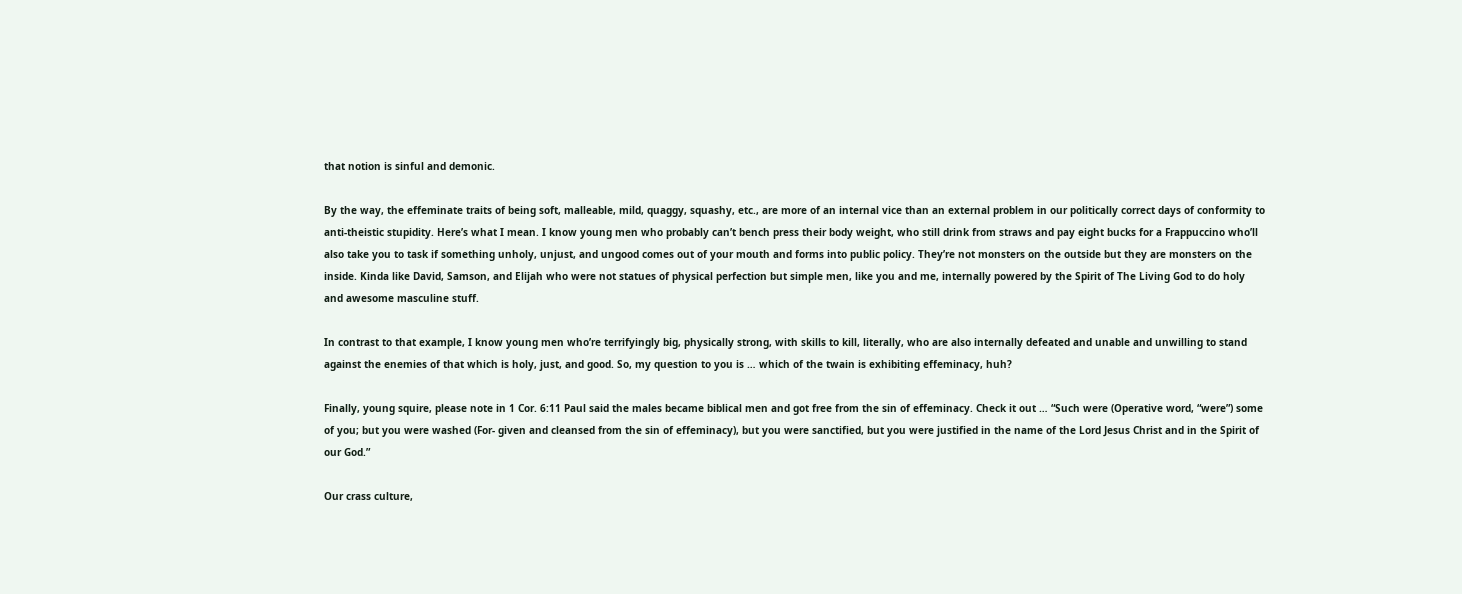that notion is sinful and demonic.

By the way, the effeminate traits of being soft, malleable, mild, quaggy, squashy, etc., are more of an internal vice than an external problem in our politically correct days of conformity to anti-theistic stupidity. Here’s what I mean. I know young men who probably can’t bench press their body weight, who still drink from straws and pay eight bucks for a Frappuccino who’ll also take you to task if something unholy, unjust, and ungood comes out of your mouth and forms into public policy. They’re not monsters on the outside but they are monsters on the inside. Kinda like David, Samson, and Elijah who were not statues of physical perfection but simple men, like you and me, internally powered by the Spirit of The Living God to do holy and awesome masculine stuff.

In contrast to that example, I know young men who’re terrifyingly big, physically strong, with skills to kill, literally, who are also internally defeated and unable and unwilling to stand against the enemies of that which is holy, just, and good. So, my question to you is … which of the twain is exhibiting effeminacy, huh?

Finally, young squire, please note in 1 Cor. 6:11 Paul said the males became biblical men and got free from the sin of effeminacy. Check it out … “Such were (Operative word, “were”) some of you; but you were washed (For- given and cleansed from the sin of effeminacy), but you were sanctified, but you were justified in the name of the Lord Jesus Christ and in the Spirit of our God.”

Our crass culture,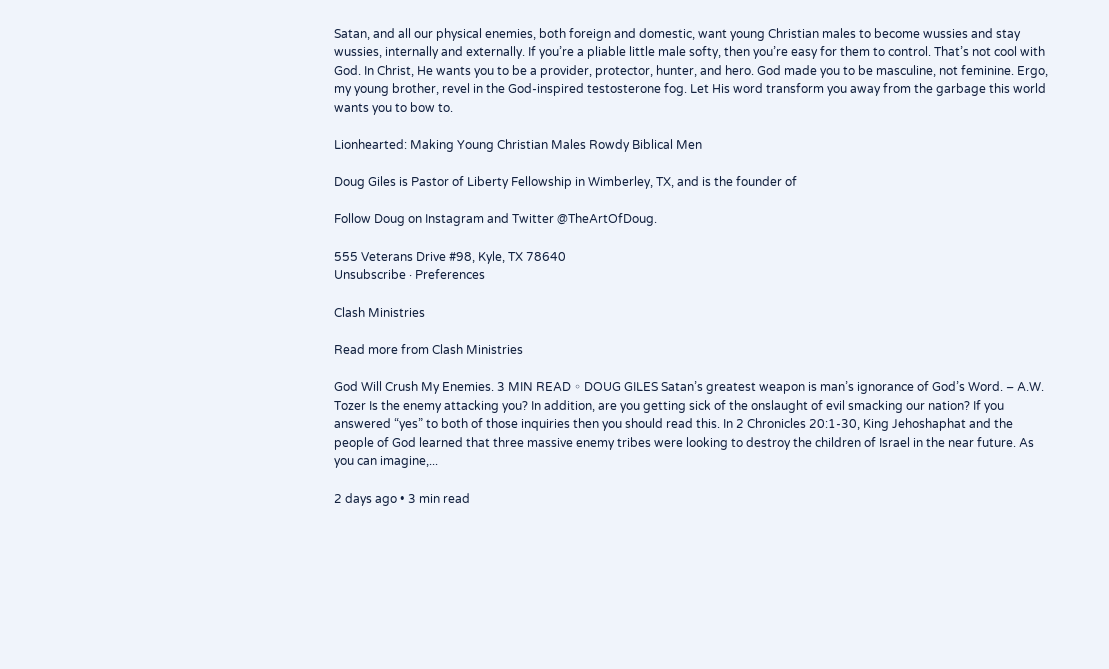Satan, and all our physical enemies, both foreign and domestic, want young Christian males to become wussies and stay wussies, internally and externally. If you’re a pliable little male softy, then you’re easy for them to control. That’s not cool with God. In Christ, He wants you to be a provider, protector, hunter, and hero. God made you to be masculine, not feminine. Ergo, my young brother, revel in the God-inspired testosterone fog. Let His word transform you away from the garbage this world wants you to bow to.

Lionhearted: Making Young Christian Males Rowdy Biblical Men

Doug Giles is Pastor of Liberty Fellowship in Wimberley, TX, and is the founder of

Follow Doug on Instagram and Twitter @TheArtOfDoug.

555 Veterans Drive #98, Kyle, TX 78640
Unsubscribe · Preferences

Clash Ministries

Read more from Clash Ministries

God Will Crush My Enemies. 3 MIN READ ◦ DOUG GILES Satan’s greatest weapon is man’s ignorance of God’s Word. – A.W. Tozer Is the enemy attacking you? In addition, are you getting sick of the onslaught of evil smacking our nation? If you answered “yes” to both of those inquiries then you should read this. In 2 Chronicles 20:1-30, King Jehoshaphat and the people of God learned that three massive enemy tribes were looking to destroy the children of Israel in the near future. As you can imagine,...

2 days ago • 3 min read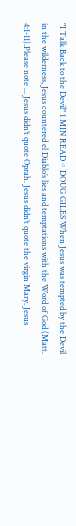"I Talk Back to the Devil" 1 MIN READ ◦ DOUG GILES When Jesus was tempted by the Devil in the wilderness, Jesus countered el Diablo’s lies and temptations with the Word of God (Matt. 4:1-11).Please note ... Jesus didn’t quote Oprah. Jesus didn’t quote the virgin Mary. Jesus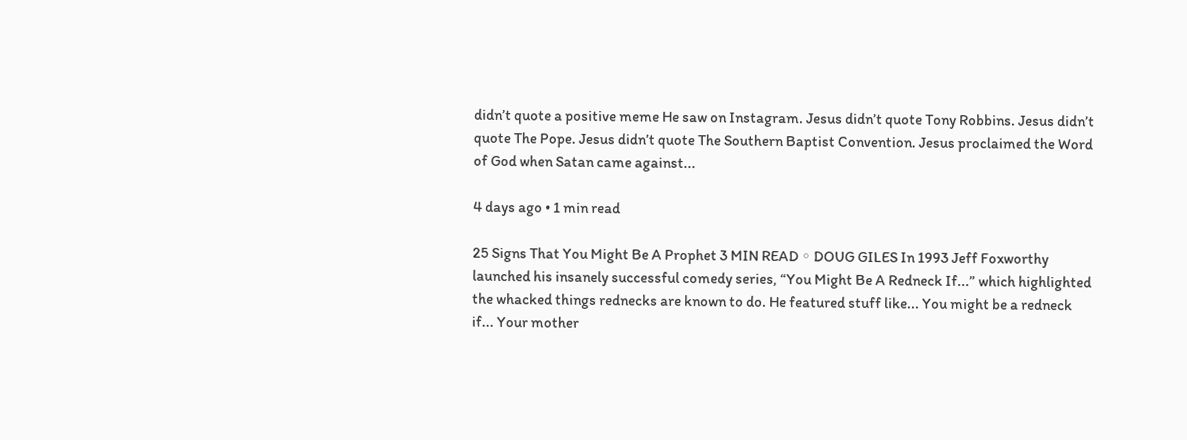didn’t quote a positive meme He saw on Instagram. Jesus didn’t quote Tony Robbins. Jesus didn’t quote The Pope. Jesus didn’t quote The Southern Baptist Convention. Jesus proclaimed the Word of God when Satan came against...

4 days ago • 1 min read

25 Signs That You Might Be A Prophet 3 MIN READ ◦ DOUG GILES In 1993 Jeff Foxworthy launched his insanely successful comedy series, “You Might Be A Redneck If...” which highlighted the whacked things rednecks are known to do. He featured stuff like... You might be a redneck if... Your mother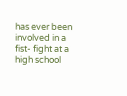has ever been involved in a fist- fight at a high school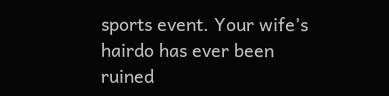sports event. Your wife’s hairdo has ever been ruined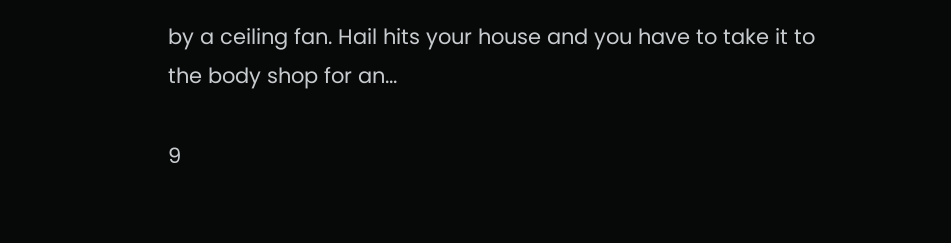by a ceiling fan. Hail hits your house and you have to take it to the body shop for an...

9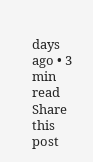days ago • 3 min read
Share this post